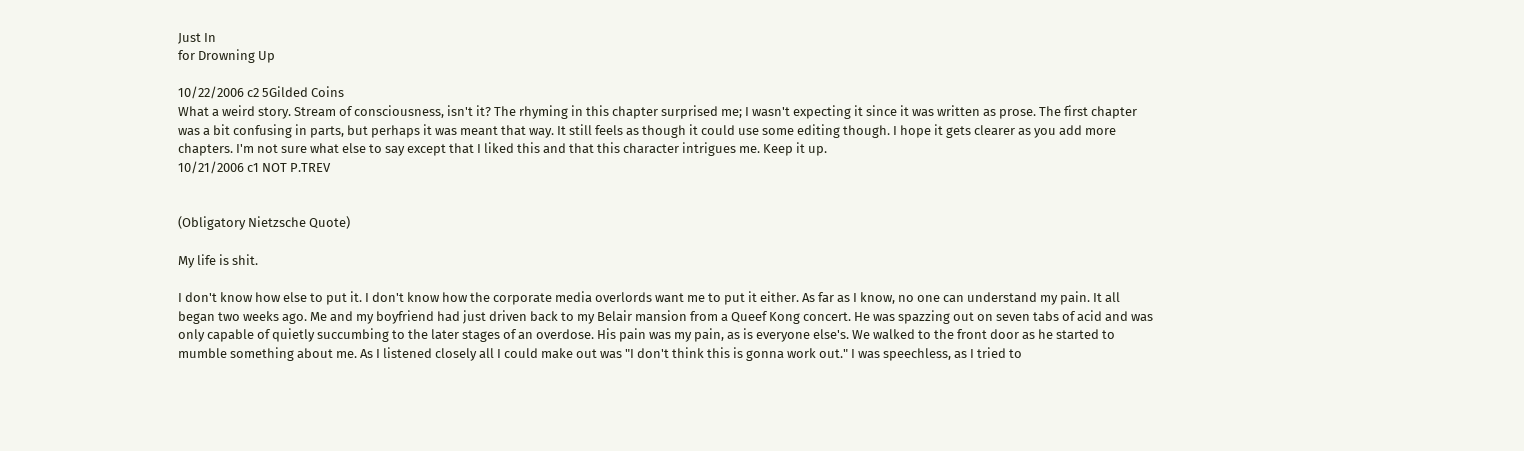Just In
for Drowning Up

10/22/2006 c2 5Gilded Coins
What a weird story. Stream of consciousness, isn't it? The rhyming in this chapter surprised me; I wasn't expecting it since it was written as prose. The first chapter was a bit confusing in parts, but perhaps it was meant that way. It still feels as though it could use some editing though. I hope it gets clearer as you add more chapters. I'm not sure what else to say except that I liked this and that this character intrigues me. Keep it up.
10/21/2006 c1 NOT P.TREV


(Obligatory Nietzsche Quote)

My life is shit.

I don't know how else to put it. I don't know how the corporate media overlords want me to put it either. As far as I know, no one can understand my pain. It all began two weeks ago. Me and my boyfriend had just driven back to my Belair mansion from a Queef Kong concert. He was spazzing out on seven tabs of acid and was only capable of quietly succumbing to the later stages of an overdose. His pain was my pain, as is everyone else's. We walked to the front door as he started to mumble something about me. As I listened closely all I could make out was "I don't think this is gonna work out." I was speechless, as I tried to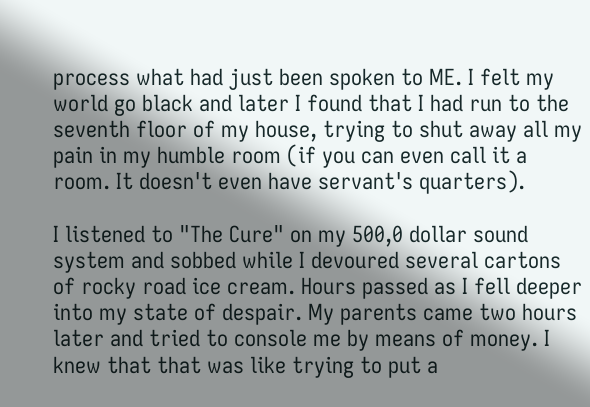process what had just been spoken to ME. I felt my world go black and later I found that I had run to the seventh floor of my house, trying to shut away all my pain in my humble room (if you can even call it a room. It doesn't even have servant's quarters).

I listened to "The Cure" on my 500,0 dollar sound system and sobbed while I devoured several cartons of rocky road ice cream. Hours passed as I fell deeper into my state of despair. My parents came two hours later and tried to console me by means of money. I knew that that was like trying to put a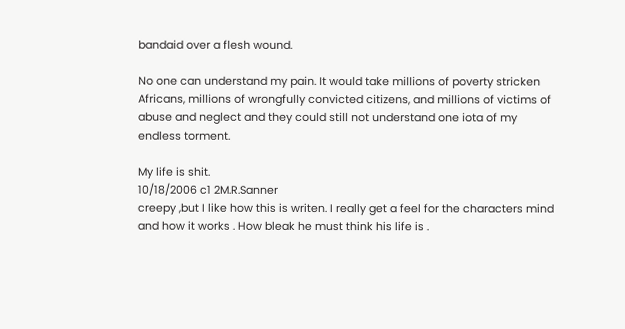bandaid over a flesh wound.

No one can understand my pain. It would take millions of poverty stricken Africans, millions of wrongfully convicted citizens, and millions of victims of abuse and neglect and they could still not understand one iota of my endless torment.

My life is shit.
10/18/2006 c1 2M.R.Sanner
creepy ,but I like how this is writen. I really get a feel for the characters mind and how it works . How bleak he must think his life is .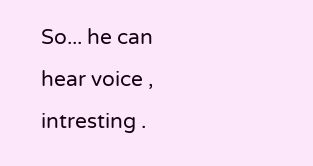So... he can hear voice , intresting .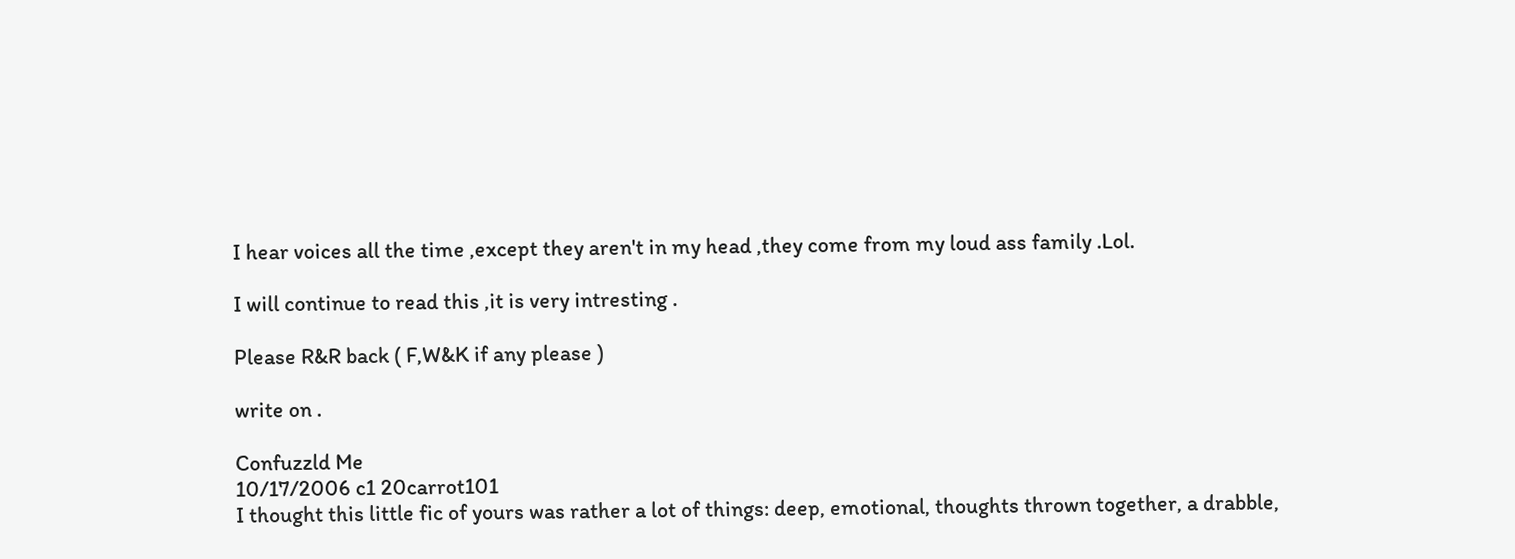I hear voices all the time ,except they aren't in my head ,they come from my loud ass family .Lol.

I will continue to read this ,it is very intresting .

Please R&R back ( F,W&K if any please )

write on .

Confuzzld Me
10/17/2006 c1 20carrot101
I thought this little fic of yours was rather a lot of things: deep, emotional, thoughts thrown together, a drabble,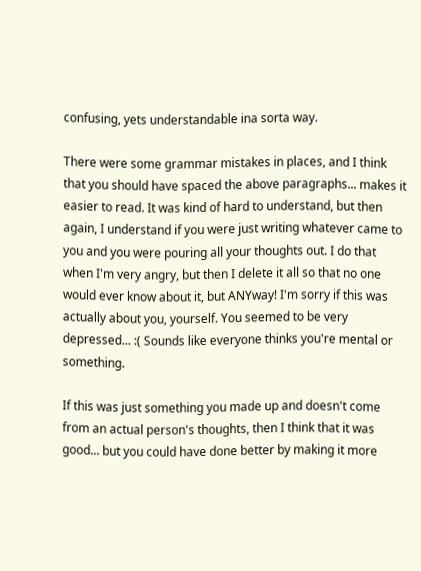confusing, yets understandable ina sorta way.

There were some grammar mistakes in places, and I think that you should have spaced the above paragraphs... makes it easier to read. It was kind of hard to understand, but then again, I understand if you were just writing whatever came to you and you were pouring all your thoughts out. I do that when I'm very angry, but then I delete it all so that no one would ever know about it, but ANYway! I'm sorry if this was actually about you, yourself. You seemed to be very depressed... :( Sounds like everyone thinks you're mental or something.

If this was just something you made up and doesn't come from an actual person's thoughts, then I think that it was good... but you could have done better by making it more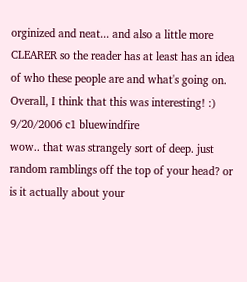orginized and neat... and also a little more CLEARER so the reader has at least has an idea of who these people are and what's going on. Overall, I think that this was interesting! :)
9/20/2006 c1 bluewindfire
wow.. that was strangely sort of deep. just random ramblings off the top of your head? or is it actually about your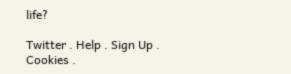life?

Twitter . Help . Sign Up . Cookies .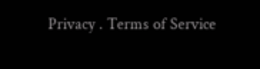Privacy . Terms of Service